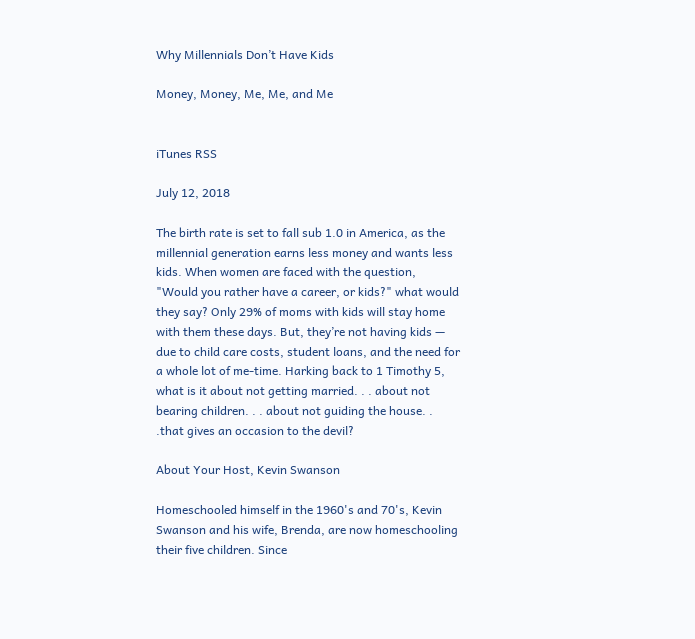Why Millennials Don’t Have Kids

Money, Money, Me, Me, and Me


iTunes RSS

July 12, 2018

The birth rate is set to fall sub 1.0 in America, as the millennial generation earns less money and wants less kids. When women are faced with the question, "Would you rather have a career, or kids?" what would they say? Only 29% of moms with kids will stay home with them these days. But, they’re not having kids — due to child care costs, student loans, and the need for a whole lot of me-time. Harking back to 1 Timothy 5, what is it about not getting married. . . about not bearing children. . . about not guiding the house. . .that gives an occasion to the devil?

About Your Host, Kevin Swanson

Homeschooled himself in the 1960's and 70's, Kevin Swanson and his wife, Brenda, are now homeschooling their five children. Since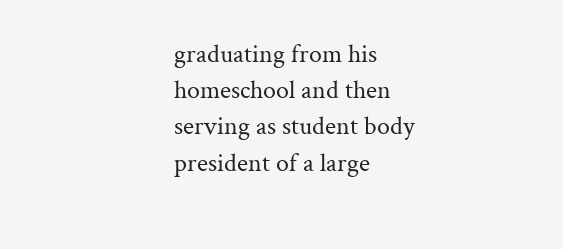graduating from his homeschool and then serving as student body president of a large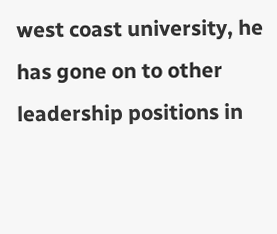west coast university, he has gone on to other leadership positions in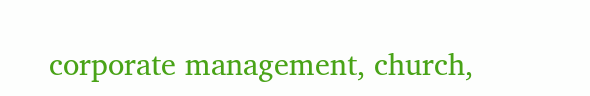corporate management, church,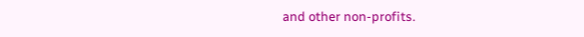and other non-profits.